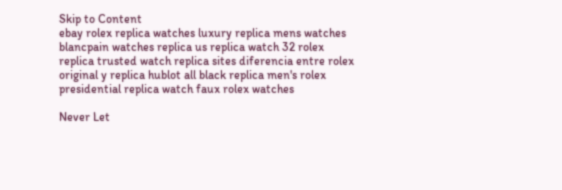Skip to Content
ebay rolex replica watches luxury replica mens watches blancpain watches replica us replica watch 32 rolex replica trusted watch replica sites diferencia entre rolex original y replica hublot all black replica men's rolex presidential replica watch faux rolex watches

Never Let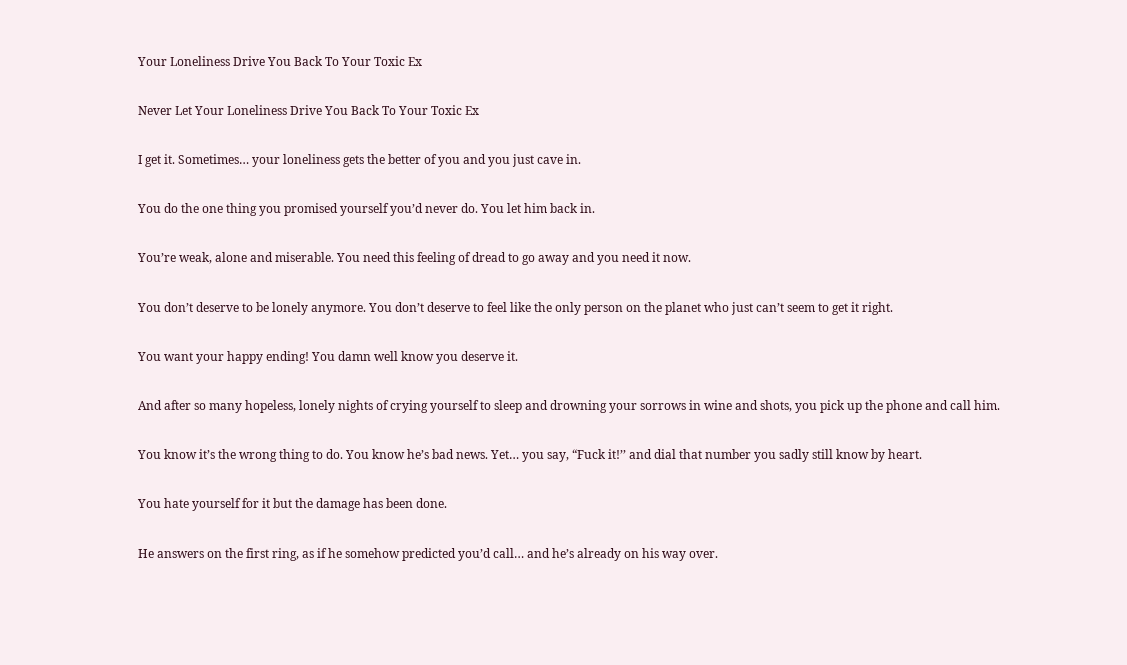Your Loneliness Drive You Back To Your Toxic Ex

Never Let Your Loneliness Drive You Back To Your Toxic Ex

I get it. Sometimes… your loneliness gets the better of you and you just cave in.

You do the one thing you promised yourself you’d never do. You let him back in.

You’re weak, alone and miserable. You need this feeling of dread to go away and you need it now.

You don’t deserve to be lonely anymore. You don’t deserve to feel like the only person on the planet who just can’t seem to get it right.

You want your happy ending! You damn well know you deserve it.

And after so many hopeless, lonely nights of crying yourself to sleep and drowning your sorrows in wine and shots, you pick up the phone and call him.

You know it’s the wrong thing to do. You know he’s bad news. Yet… you say, “Fuck it!’’ and dial that number you sadly still know by heart.

You hate yourself for it but the damage has been done.

He answers on the first ring, as if he somehow predicted you’d call… and he’s already on his way over.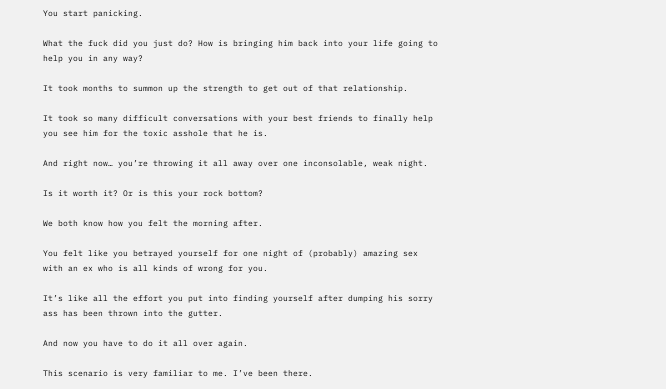You start panicking.

What the fuck did you just do? How is bringing him back into your life going to help you in any way?

It took months to summon up the strength to get out of that relationship.

It took so many difficult conversations with your best friends to finally help you see him for the toxic asshole that he is.

And right now… you’re throwing it all away over one inconsolable, weak night.

Is it worth it? Or is this your rock bottom?

We both know how you felt the morning after.

You felt like you betrayed yourself for one night of (probably) amazing sex with an ex who is all kinds of wrong for you.

It’s like all the effort you put into finding yourself after dumping his sorry ass has been thrown into the gutter.

And now you have to do it all over again.

This scenario is very familiar to me. I’ve been there.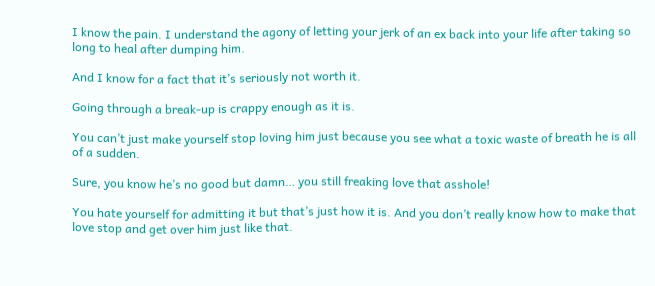I know the pain. I understand the agony of letting your jerk of an ex back into your life after taking so long to heal after dumping him.

And I know for a fact that it’s seriously not worth it.

Going through a break-up is crappy enough as it is.

You can’t just make yourself stop loving him just because you see what a toxic waste of breath he is all of a sudden.

Sure, you know he’s no good but damn… you still freaking love that asshole!

You hate yourself for admitting it but that’s just how it is. And you don’t really know how to make that love stop and get over him just like that.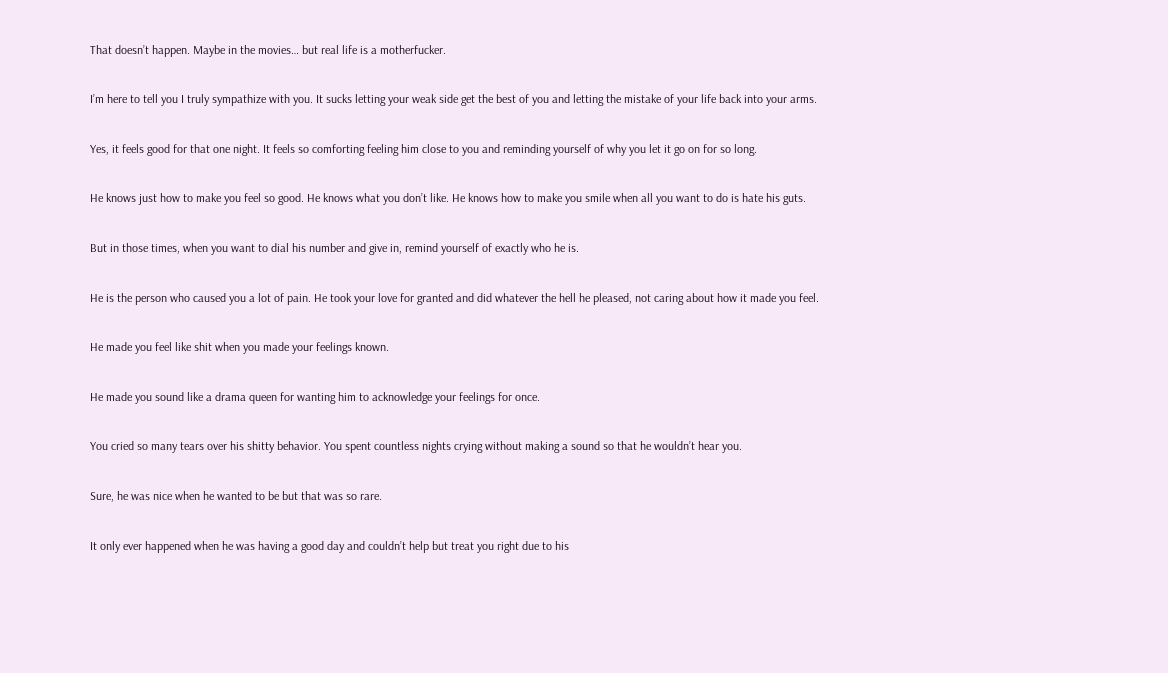That doesn’t happen. Maybe in the movies… but real life is a motherfucker.

I’m here to tell you I truly sympathize with you. It sucks letting your weak side get the best of you and letting the mistake of your life back into your arms.

Yes, it feels good for that one night. It feels so comforting feeling him close to you and reminding yourself of why you let it go on for so long.

He knows just how to make you feel so good. He knows what you don’t like. He knows how to make you smile when all you want to do is hate his guts.

But in those times, when you want to dial his number and give in, remind yourself of exactly who he is.

He is the person who caused you a lot of pain. He took your love for granted and did whatever the hell he pleased, not caring about how it made you feel.

He made you feel like shit when you made your feelings known.

He made you sound like a drama queen for wanting him to acknowledge your feelings for once.

You cried so many tears over his shitty behavior. You spent countless nights crying without making a sound so that he wouldn’t hear you.

Sure, he was nice when he wanted to be but that was so rare.

It only ever happened when he was having a good day and couldn’t help but treat you right due to his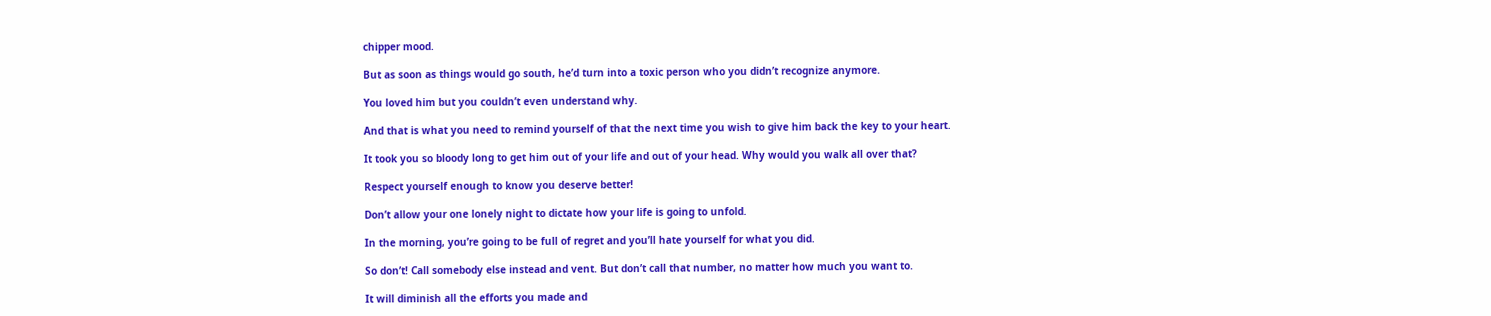chipper mood.

But as soon as things would go south, he’d turn into a toxic person who you didn’t recognize anymore.

You loved him but you couldn’t even understand why.

And that is what you need to remind yourself of that the next time you wish to give him back the key to your heart.

It took you so bloody long to get him out of your life and out of your head. Why would you walk all over that?

Respect yourself enough to know you deserve better!

Don’t allow your one lonely night to dictate how your life is going to unfold.

In the morning, you’re going to be full of regret and you’ll hate yourself for what you did.

So don’t! Call somebody else instead and vent. But don’t call that number, no matter how much you want to.

It will diminish all the efforts you made and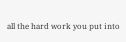all the hard work you put into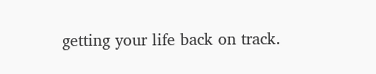getting your life back on track.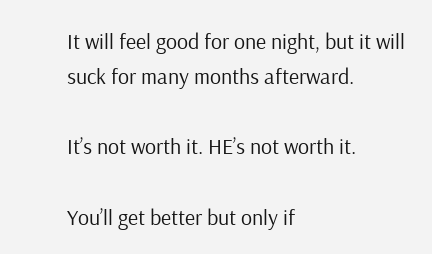It will feel good for one night, but it will suck for many months afterward.

It’s not worth it. HE’s not worth it.

You’ll get better but only if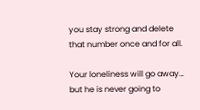you stay strong and delete that number once and for all.

Your loneliness will go away… but he is never going to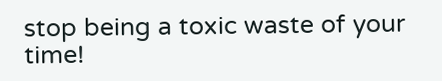stop being a toxic waste of your time!